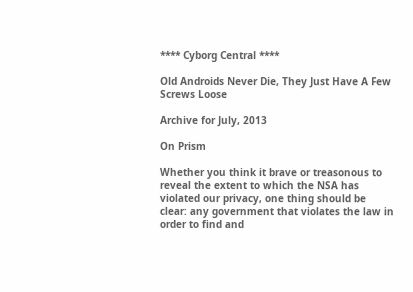**** Cyborg Central ****

Old Androids Never Die, They Just Have A Few Screws Loose

Archive for July, 2013

On Prism

Whether you think it brave or treasonous to reveal the extent to which the NSA has violated our privacy, one thing should be clear: any government that violates the law in order to find and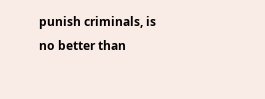punish criminals, is no better than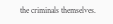the criminals themselves.